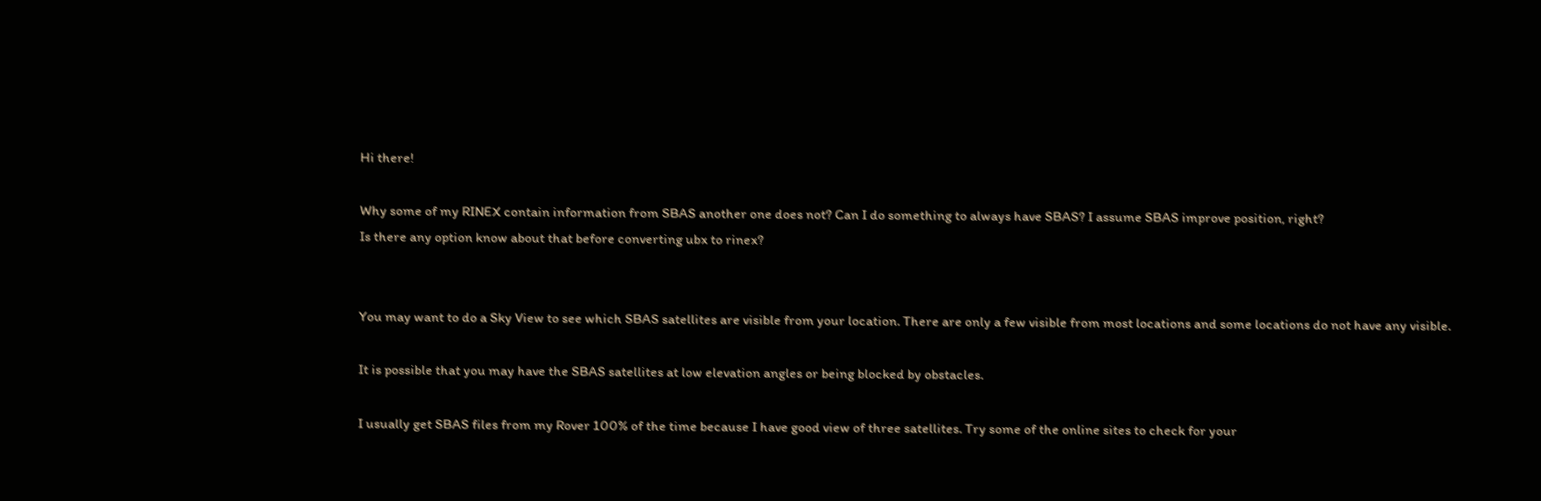Hi there!

Why some of my RINEX contain information from SBAS another one does not? Can I do something to always have SBAS? I assume SBAS improve position, right?
Is there any option know about that before converting ubx to rinex?


You may want to do a Sky View to see which SBAS satellites are visible from your location. There are only a few visible from most locations and some locations do not have any visible.

It is possible that you may have the SBAS satellites at low elevation angles or being blocked by obstacles.

I usually get SBAS files from my Rover 100% of the time because I have good view of three satellites. Try some of the online sites to check for your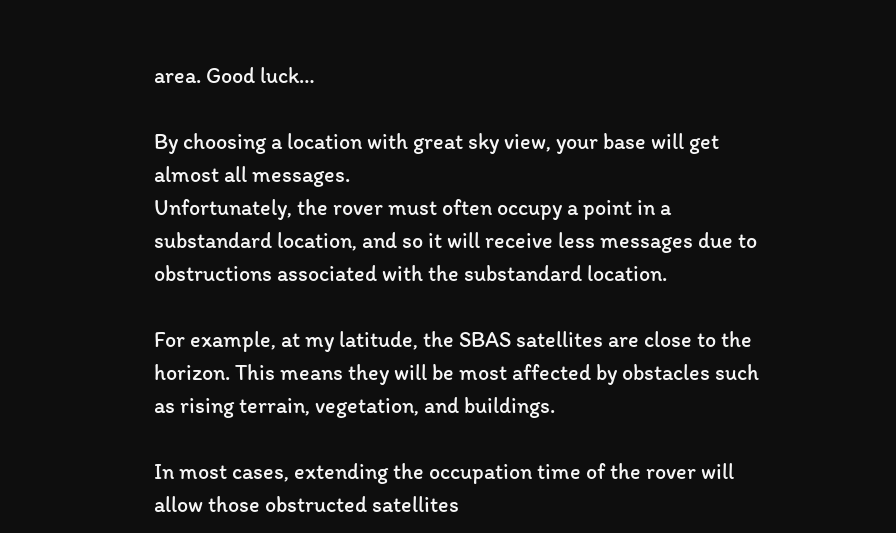area. Good luck…

By choosing a location with great sky view, your base will get almost all messages.
Unfortunately, the rover must often occupy a point in a substandard location, and so it will receive less messages due to obstructions associated with the substandard location.

For example, at my latitude, the SBAS satellites are close to the horizon. This means they will be most affected by obstacles such as rising terrain, vegetation, and buildings.

In most cases, extending the occupation time of the rover will allow those obstructed satellites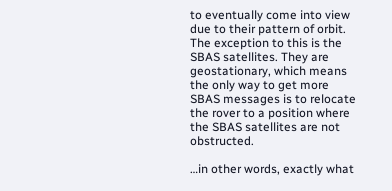to eventually come into view due to their pattern of orbit. The exception to this is the SBAS satellites. They are geostationary, which means the only way to get more SBAS messages is to relocate the rover to a position where the SBAS satellites are not obstructed.

…in other words, exactly what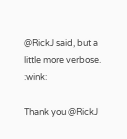@RickJ said, but a little more verbose. :wink:

Thank you @RickJ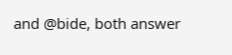and @bide, both answer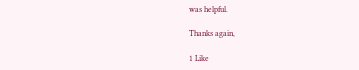was helpful.

Thanks again,

1 Like